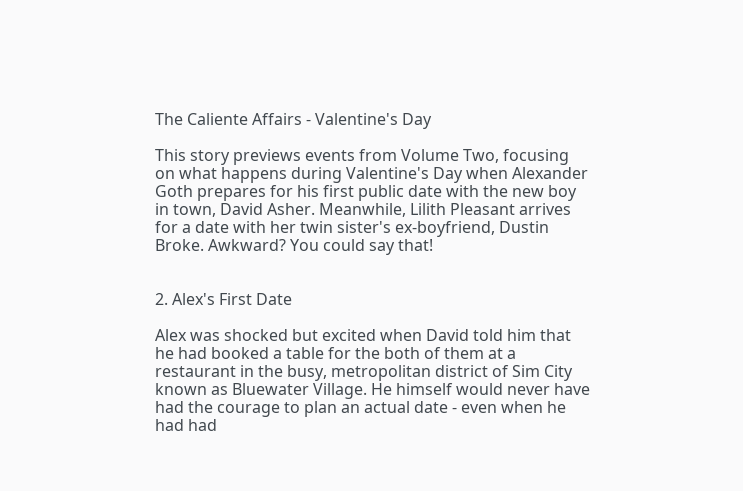The Caliente Affairs - Valentine's Day

This story previews events from Volume Two, focusing on what happens during Valentine's Day when Alexander Goth prepares for his first public date with the new boy in town, David Asher. Meanwhile, Lilith Pleasant arrives for a date with her twin sister's ex-boyfriend, Dustin Broke. Awkward? You could say that!


2. Alex's First Date

Alex was shocked but excited when David told him that he had booked a table for the both of them at a restaurant in the busy, metropolitan district of Sim City known as Bluewater Village. He himself would never have had the courage to plan an actual date - even when he had had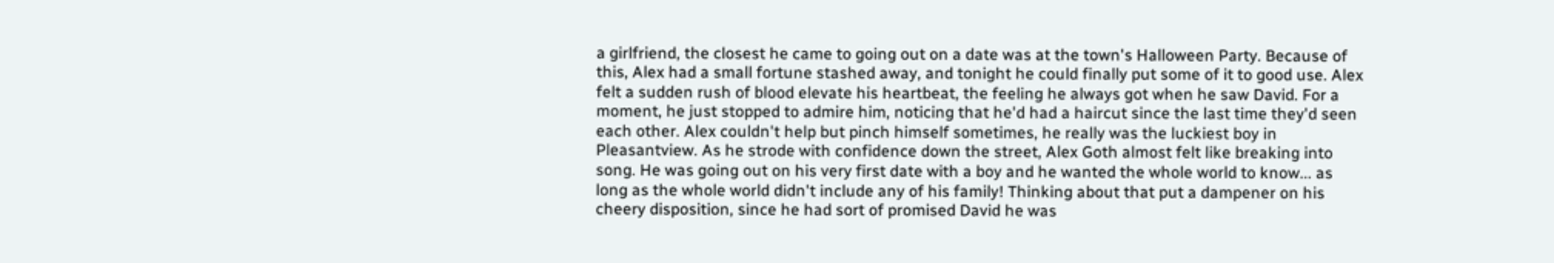a girlfriend, the closest he came to going out on a date was at the town's Halloween Party. Because of this, Alex had a small fortune stashed away, and tonight he could finally put some of it to good use. Alex felt a sudden rush of blood elevate his heartbeat, the feeling he always got when he saw David. For a moment, he just stopped to admire him, noticing that he'd had a haircut since the last time they'd seen each other. Alex couldn't help but pinch himself sometimes, he really was the luckiest boy in Pleasantview. As he strode with confidence down the street, Alex Goth almost felt like breaking into song. He was going out on his very first date with a boy and he wanted the whole world to know... as long as the whole world didn't include any of his family! Thinking about that put a dampener on his cheery disposition, since he had sort of promised David he was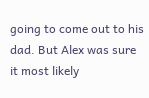going to come out to his dad. But Alex was sure it most likely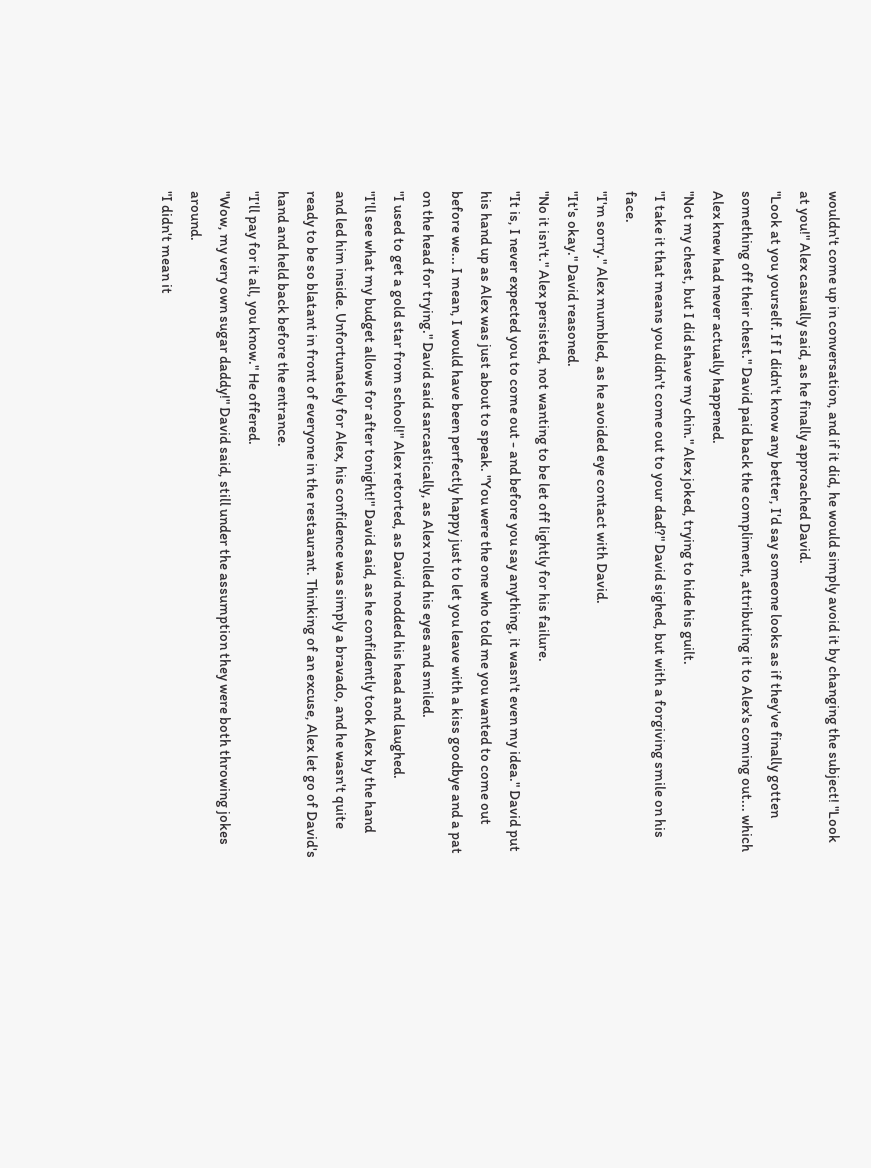wouldn't come up in conversation, and if it did, he would simply avoid it by changing the subject! "Look at you!" Alex casually said, as he finally approached David.
"Look at you yourself. If I didn't know any better, I'd say someone looks as if they've finally gotten something off their chest." David paid back the compliment, attributing it to Alex's coming out... which Alex knew had never actually happened.
"Not my chest, but I did shave my chin." Alex joked, trying to hide his guilt.
"I take it that means you didn't come out to your dad?" David sighed, but with a forgiving smile on his face.
"I'm sorry." Alex mumbled, as he avoided eye contact with David.
"It's okay." David reasoned.
"No it isn't." Alex persisted, not wanting to be let off lightly for his failure.
"It is, I never expected you to come out - and before you say anything, it wasn't even my idea." David put his hand up as Alex was just about to speak. "You were the one who told me you wanted to come out before we... I mean, I would have been perfectly happy just to let you leave with a kiss goodbye and a pat on the head for trying." David said sarcastically, as Alex rolled his eyes and smiled.
"I used to get a gold star from school!" Alex retorted, as David nodded his head and laughed.
"I'll see what my budget allows for after tonight!" David said, as he confidently took Alex by the hand and led him inside. Unfortunately for Alex, his confidence was simply a bravado, and he wasn't quite ready to be so blatant in front of everyone in the restaurant. Thinking of an excuse, Alex let go of David's hand and held back before the entrance.
"I'll pay for it all, you know." He offered.
"Wow, my very own sugar daddy!" David said, still under the assumption they were both throwing jokes around.
"I didn't mean it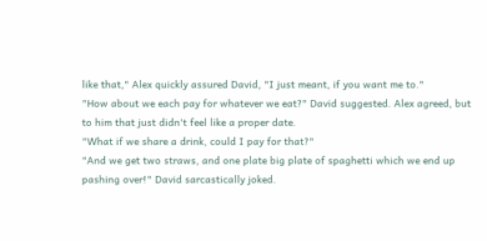like that," Alex quickly assured David, "I just meant, if you want me to."
"How about we each pay for whatever we eat?" David suggested. Alex agreed, but to him that just didn't feel like a proper date.
"What if we share a drink, could I pay for that?"
"And we get two straws, and one plate big plate of spaghetti which we end up pashing over!" David sarcastically joked.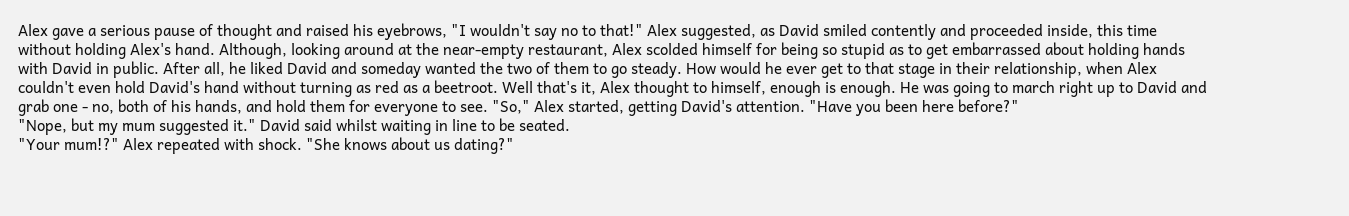Alex gave a serious pause of thought and raised his eyebrows, "I wouldn't say no to that!" Alex suggested, as David smiled contently and proceeded inside, this time without holding Alex's hand. Although, looking around at the near-empty restaurant, Alex scolded himself for being so stupid as to get embarrassed about holding hands with David in public. After all, he liked David and someday wanted the two of them to go steady. How would he ever get to that stage in their relationship, when Alex couldn't even hold David's hand without turning as red as a beetroot. Well that's it, Alex thought to himself, enough is enough. He was going to march right up to David and grab one - no, both of his hands, and hold them for everyone to see. "So," Alex started, getting David's attention. "Have you been here before?"
"Nope, but my mum suggested it." David said whilst waiting in line to be seated.
"Your mum!?" Alex repeated with shock. "She knows about us dating?"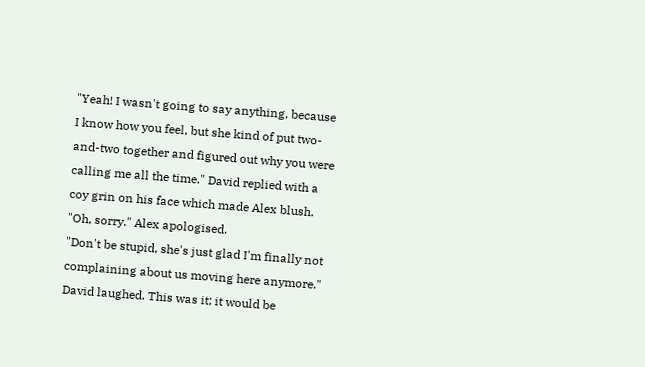"Yeah! I wasn't going to say anything, because I know how you feel, but she kind of put two-and-two together and figured out why you were calling me all the time." David replied with a coy grin on his face which made Alex blush.
"Oh, sorry." Alex apologised.
"Don't be stupid, she's just glad I'm finally not complaining about us moving here anymore." David laughed. This was it; it would be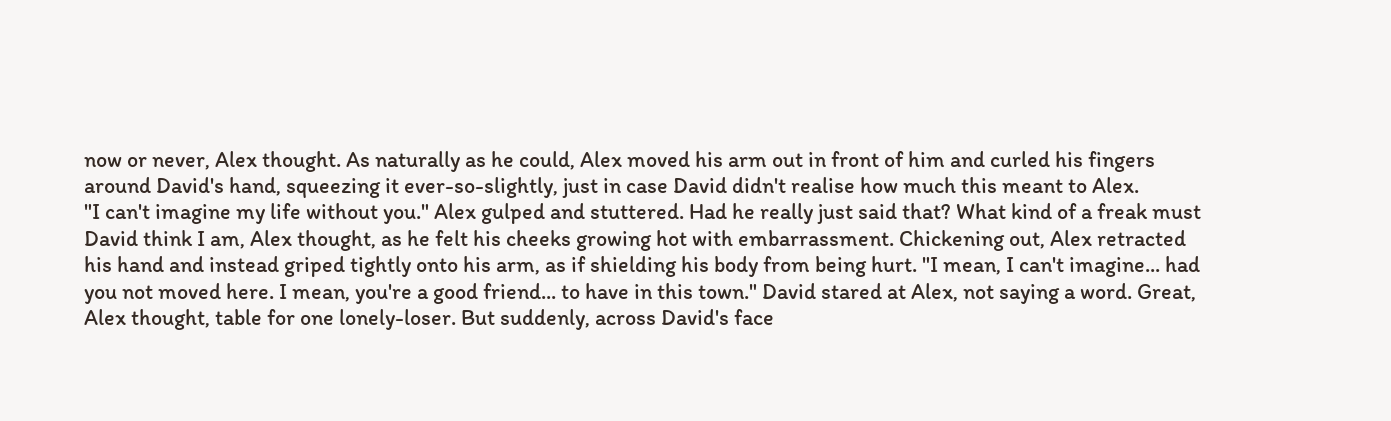now or never, Alex thought. As naturally as he could, Alex moved his arm out in front of him and curled his fingers around David's hand, squeezing it ever-so-slightly, just in case David didn't realise how much this meant to Alex.
"I can't imagine my life without you." Alex gulped and stuttered. Had he really just said that? What kind of a freak must David think I am, Alex thought, as he felt his cheeks growing hot with embarrassment. Chickening out, Alex retracted his hand and instead griped tightly onto his arm, as if shielding his body from being hurt. "I mean, I can't imagine... had you not moved here. I mean, you're a good friend... to have in this town." David stared at Alex, not saying a word. Great, Alex thought, table for one lonely-loser. But suddenly, across David's face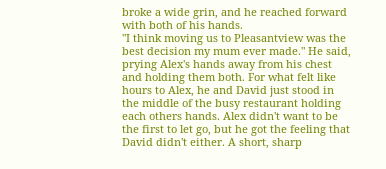broke a wide grin, and he reached forward with both of his hands.
"I think moving us to Pleasantview was the best decision my mum ever made." He said, prying Alex's hands away from his chest and holding them both. For what felt like hours to Alex, he and David just stood in the middle of the busy restaurant holding each others hands. Alex didn't want to be the first to let go, but he got the feeling that David didn't either. A short, sharp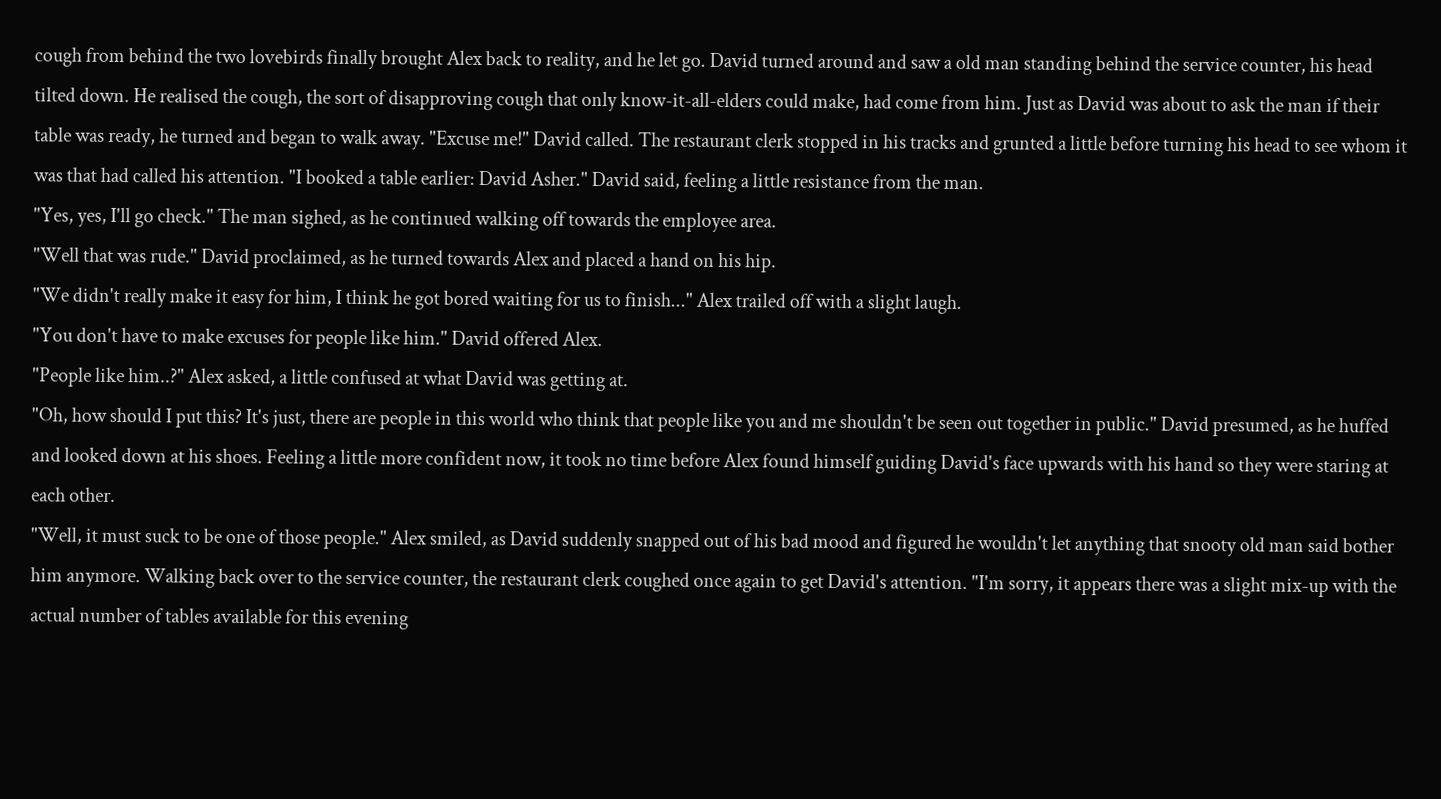cough from behind the two lovebirds finally brought Alex back to reality, and he let go. David turned around and saw a old man standing behind the service counter, his head tilted down. He realised the cough, the sort of disapproving cough that only know-it-all-elders could make, had come from him. Just as David was about to ask the man if their table was ready, he turned and began to walk away. "Excuse me!" David called. The restaurant clerk stopped in his tracks and grunted a little before turning his head to see whom it was that had called his attention. "I booked a table earlier: David Asher." David said, feeling a little resistance from the man.
"Yes, yes, I'll go check." The man sighed, as he continued walking off towards the employee area.
"Well that was rude." David proclaimed, as he turned towards Alex and placed a hand on his hip.
"We didn't really make it easy for him, I think he got bored waiting for us to finish..." Alex trailed off with a slight laugh.
"You don't have to make excuses for people like him." David offered Alex.
"People like him..?" Alex asked, a little confused at what David was getting at.
"Oh, how should I put this? It's just, there are people in this world who think that people like you and me shouldn't be seen out together in public." David presumed, as he huffed and looked down at his shoes. Feeling a little more confident now, it took no time before Alex found himself guiding David's face upwards with his hand so they were staring at each other.
"Well, it must suck to be one of those people." Alex smiled, as David suddenly snapped out of his bad mood and figured he wouldn't let anything that snooty old man said bother him anymore. Walking back over to the service counter, the restaurant clerk coughed once again to get David's attention. "I'm sorry, it appears there was a slight mix-up with the actual number of tables available for this evening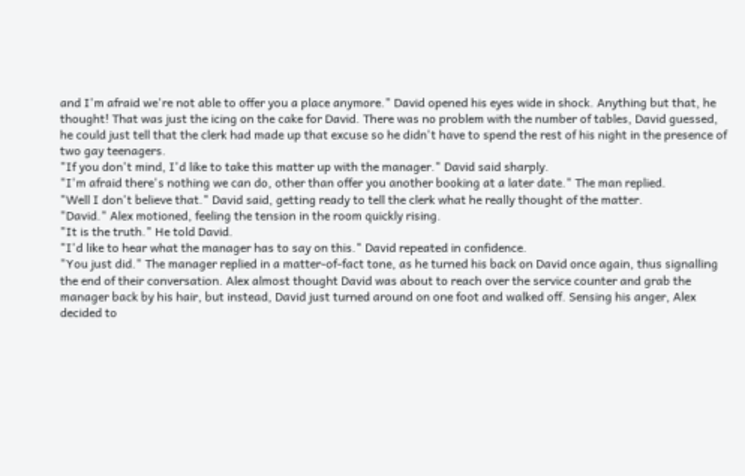and I'm afraid we're not able to offer you a place anymore." David opened his eyes wide in shock. Anything but that, he thought! That was just the icing on the cake for David. There was no problem with the number of tables, David guessed, he could just tell that the clerk had made up that excuse so he didn't have to spend the rest of his night in the presence of two gay teenagers.
"If you don't mind, I'd like to take this matter up with the manager." David said sharply.
"I'm afraid there's nothing we can do, other than offer you another booking at a later date." The man replied.
"Well I don't believe that." David said, getting ready to tell the clerk what he really thought of the matter.
"David." Alex motioned, feeling the tension in the room quickly rising.
"It is the truth." He told David.
"I'd like to hear what the manager has to say on this." David repeated in confidence.
"You just did." The manager replied in a matter-of-fact tone, as he turned his back on David once again, thus signalling the end of their conversation. Alex almost thought David was about to reach over the service counter and grab the manager back by his hair, but instead, David just turned around on one foot and walked off. Sensing his anger, Alex decided to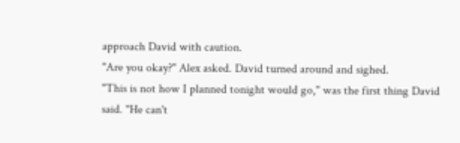approach David with caution.
"Are you okay?" Alex asked. David turned around and sighed.
"This is not how I planned tonight would go," was the first thing David said. "He can't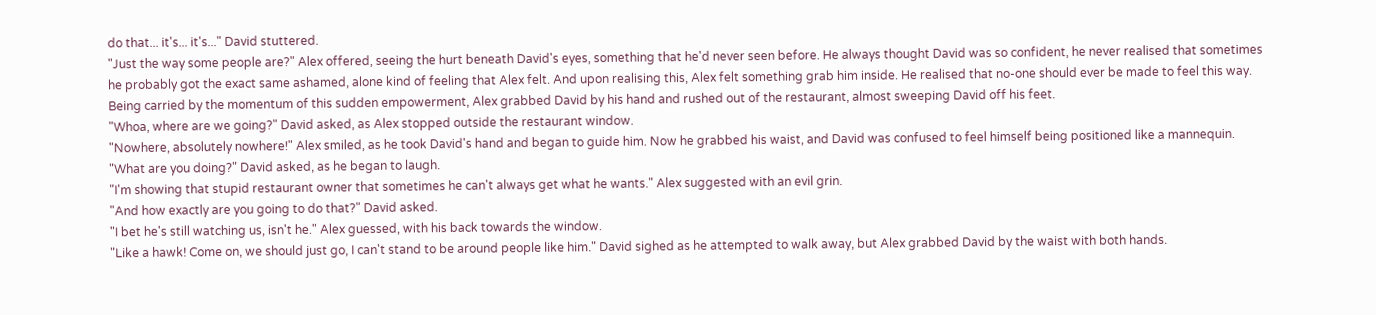do that... it's... it's..." David stuttered.
"Just the way some people are?" Alex offered, seeing the hurt beneath David's eyes, something that he'd never seen before. He always thought David was so confident, he never realised that sometimes he probably got the exact same ashamed, alone kind of feeling that Alex felt. And upon realising this, Alex felt something grab him inside. He realised that no-one should ever be made to feel this way. Being carried by the momentum of this sudden empowerment, Alex grabbed David by his hand and rushed out of the restaurant, almost sweeping David off his feet.
"Whoa, where are we going?" David asked, as Alex stopped outside the restaurant window.
"Nowhere, absolutely nowhere!" Alex smiled, as he took David's hand and began to guide him. Now he grabbed his waist, and David was confused to feel himself being positioned like a mannequin.
"What are you doing?" David asked, as he began to laugh.
"I'm showing that stupid restaurant owner that sometimes he can't always get what he wants." Alex suggested with an evil grin.
"And how exactly are you going to do that?" David asked.
"I bet he's still watching us, isn't he." Alex guessed, with his back towards the window.
"Like a hawk! Come on, we should just go, I can't stand to be around people like him." David sighed as he attempted to walk away, but Alex grabbed David by the waist with both hands.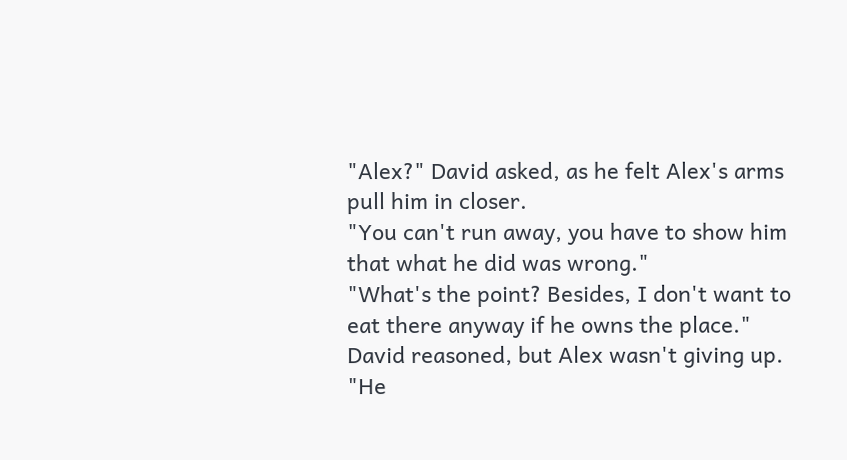"Alex?" David asked, as he felt Alex's arms pull him in closer.
"You can't run away, you have to show him that what he did was wrong."
"What's the point? Besides, I don't want to eat there anyway if he owns the place." David reasoned, but Alex wasn't giving up.
"He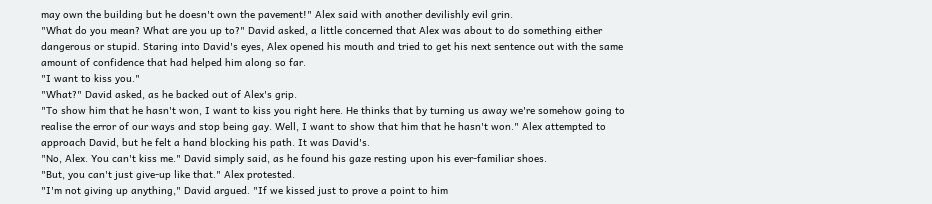may own the building but he doesn't own the pavement!" Alex said with another devilishly evil grin.
"What do you mean? What are you up to?" David asked, a little concerned that Alex was about to do something either dangerous or stupid. Staring into David's eyes, Alex opened his mouth and tried to get his next sentence out with the same amount of confidence that had helped him along so far.
"I want to kiss you."
"What?" David asked, as he backed out of Alex's grip.
"To show him that he hasn't won, I want to kiss you right here. He thinks that by turning us away we're somehow going to realise the error of our ways and stop being gay. Well, I want to show that him that he hasn't won." Alex attempted to approach David, but he felt a hand blocking his path. It was David's.
"No, Alex. You can't kiss me." David simply said, as he found his gaze resting upon his ever-familiar shoes.
"But, you can't just give-up like that." Alex protested.
"I'm not giving up anything," David argued. "If we kissed just to prove a point to him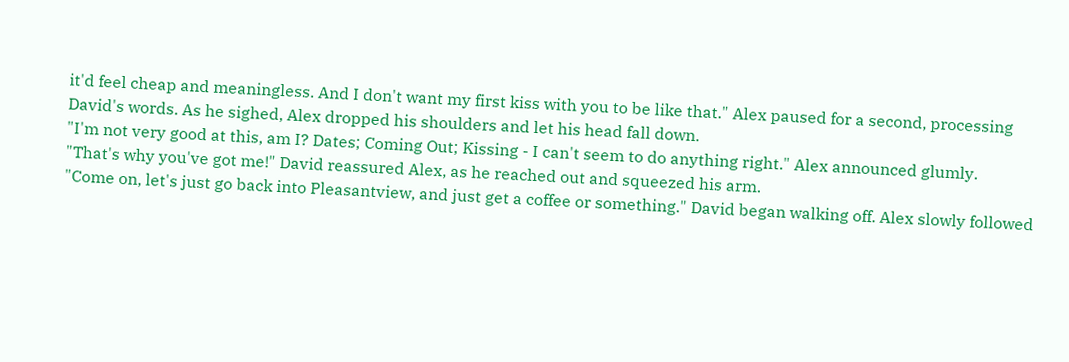it'd feel cheap and meaningless. And I don't want my first kiss with you to be like that." Alex paused for a second, processing David's words. As he sighed, Alex dropped his shoulders and let his head fall down.
"I'm not very good at this, am I? Dates; Coming Out; Kissing - I can't seem to do anything right." Alex announced glumly.
"That's why you've got me!" David reassured Alex, as he reached out and squeezed his arm.
"Come on, let's just go back into Pleasantview, and just get a coffee or something." David began walking off. Alex slowly followed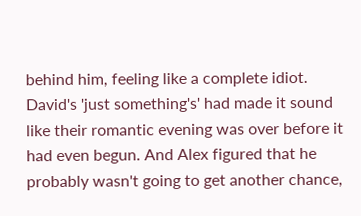behind him, feeling like a complete idiot. David's 'just something's' had made it sound like their romantic evening was over before it had even begun. And Alex figured that he probably wasn't going to get another chance,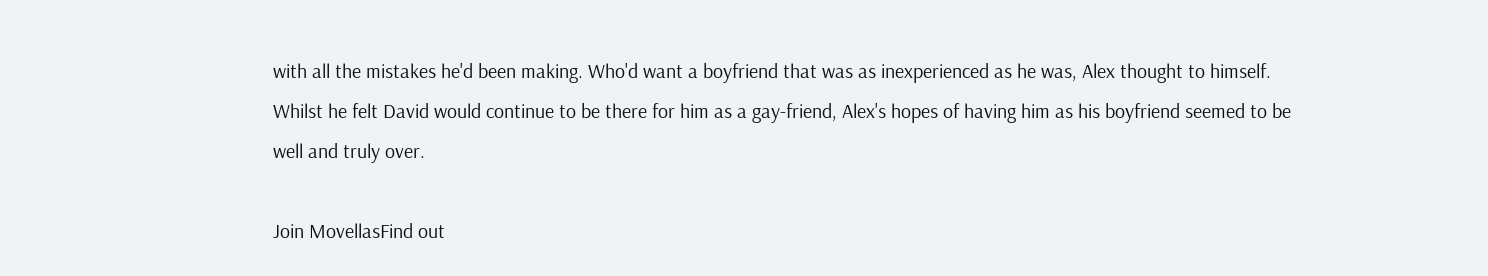with all the mistakes he'd been making. Who'd want a boyfriend that was as inexperienced as he was, Alex thought to himself. Whilst he felt David would continue to be there for him as a gay-friend, Alex's hopes of having him as his boyfriend seemed to be well and truly over.

Join MovellasFind out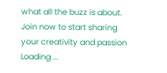what all the buzz is about. Join now to start sharing your creativity and passion
Loading ...